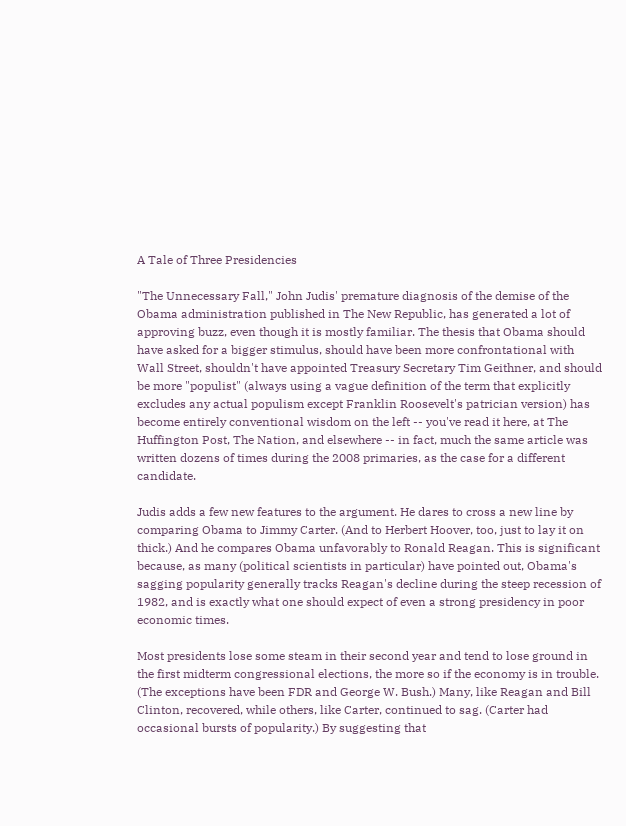A Tale of Three Presidencies

"The Unnecessary Fall," John Judis' premature diagnosis of the demise of the Obama administration published in The New Republic, has generated a lot of approving buzz, even though it is mostly familiar. The thesis that Obama should have asked for a bigger stimulus, should have been more confrontational with Wall Street, shouldn't have appointed Treasury Secretary Tim Geithner, and should be more "populist" (always using a vague definition of the term that explicitly excludes any actual populism except Franklin Roosevelt's patrician version) has become entirely conventional wisdom on the left -- you've read it here, at The Huffington Post, The Nation, and elsewhere -- in fact, much the same article was written dozens of times during the 2008 primaries, as the case for a different candidate.

Judis adds a few new features to the argument. He dares to cross a new line by comparing Obama to Jimmy Carter. (And to Herbert Hoover, too, just to lay it on thick.) And he compares Obama unfavorably to Ronald Reagan. This is significant because, as many (political scientists in particular) have pointed out, Obama's sagging popularity generally tracks Reagan's decline during the steep recession of 1982, and is exactly what one should expect of even a strong presidency in poor economic times.

Most presidents lose some steam in their second year and tend to lose ground in the first midterm congressional elections, the more so if the economy is in trouble. (The exceptions have been FDR and George W. Bush.) Many, like Reagan and Bill Clinton, recovered, while others, like Carter, continued to sag. (Carter had occasional bursts of popularity.) By suggesting that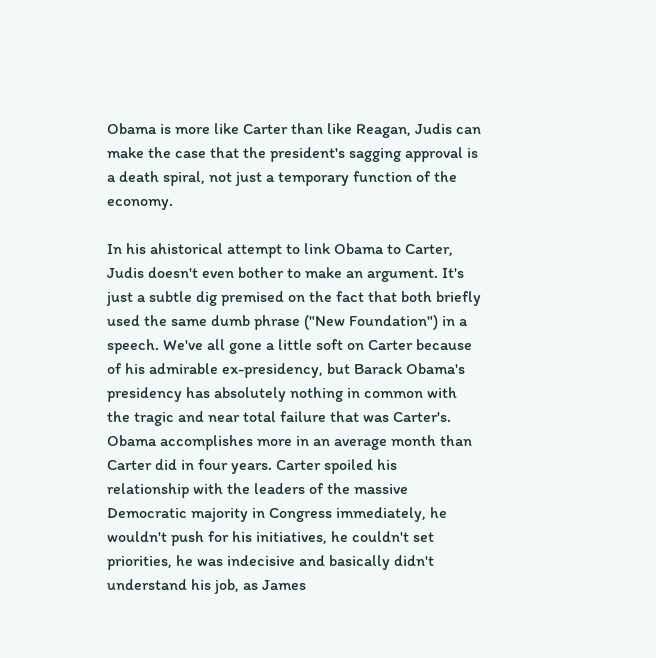Obama is more like Carter than like Reagan, Judis can make the case that the president's sagging approval is a death spiral, not just a temporary function of the economy.

In his ahistorical attempt to link Obama to Carter, Judis doesn't even bother to make an argument. It's just a subtle dig premised on the fact that both briefly used the same dumb phrase ("New Foundation") in a speech. We've all gone a little soft on Carter because of his admirable ex-presidency, but Barack Obama's presidency has absolutely nothing in common with the tragic and near total failure that was Carter's. Obama accomplishes more in an average month than Carter did in four years. Carter spoiled his relationship with the leaders of the massive Democratic majority in Congress immediately, he wouldn't push for his initiatives, he couldn't set priorities, he was indecisive and basically didn't understand his job, as James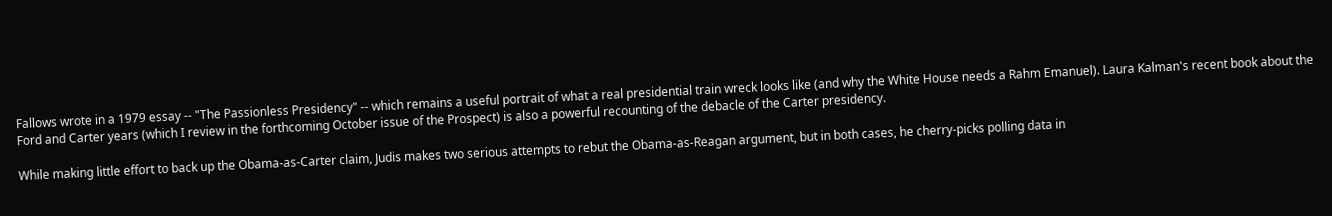Fallows wrote in a 1979 essay -- "The Passionless Presidency" -- which remains a useful portrait of what a real presidential train wreck looks like (and why the White House needs a Rahm Emanuel). Laura Kalman's recent book about the Ford and Carter years (which I review in the forthcoming October issue of the Prospect) is also a powerful recounting of the debacle of the Carter presidency.

While making little effort to back up the Obama-as-Carter claim, Judis makes two serious attempts to rebut the Obama-as-Reagan argument, but in both cases, he cherry-picks polling data in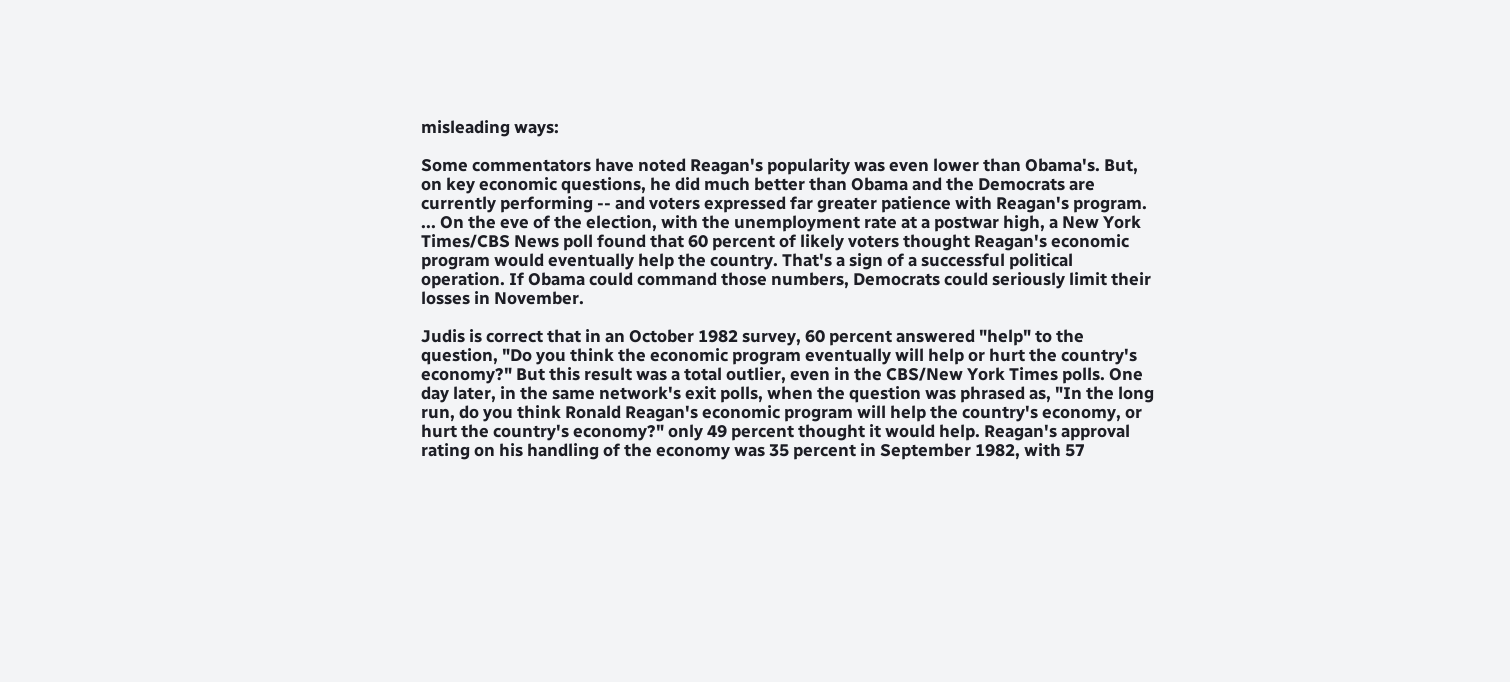misleading ways:

Some commentators have noted Reagan's popularity was even lower than Obama's. But, on key economic questions, he did much better than Obama and the Democrats are currently performing -- and voters expressed far greater patience with Reagan's program. ... On the eve of the election, with the unemployment rate at a postwar high, a New York Times/CBS News poll found that 60 percent of likely voters thought Reagan's economic program would eventually help the country. That's a sign of a successful political operation. If Obama could command those numbers, Democrats could seriously limit their losses in November.

Judis is correct that in an October 1982 survey, 60 percent answered "help" to the question, "Do you think the economic program eventually will help or hurt the country's economy?" But this result was a total outlier, even in the CBS/New York Times polls. One day later, in the same network's exit polls, when the question was phrased as, "In the long run, do you think Ronald Reagan's economic program will help the country's economy, or hurt the country's economy?" only 49 percent thought it would help. Reagan's approval rating on his handling of the economy was 35 percent in September 1982, with 57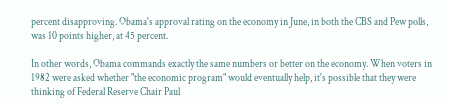percent disapproving. Obama's approval rating on the economy in June, in both the CBS and Pew polls, was 10 points higher, at 45 percent.

In other words, Obama commands exactly the same numbers or better on the economy. When voters in 1982 were asked whether "the economic program" would eventually help, it's possible that they were thinking of Federal Reserve Chair Paul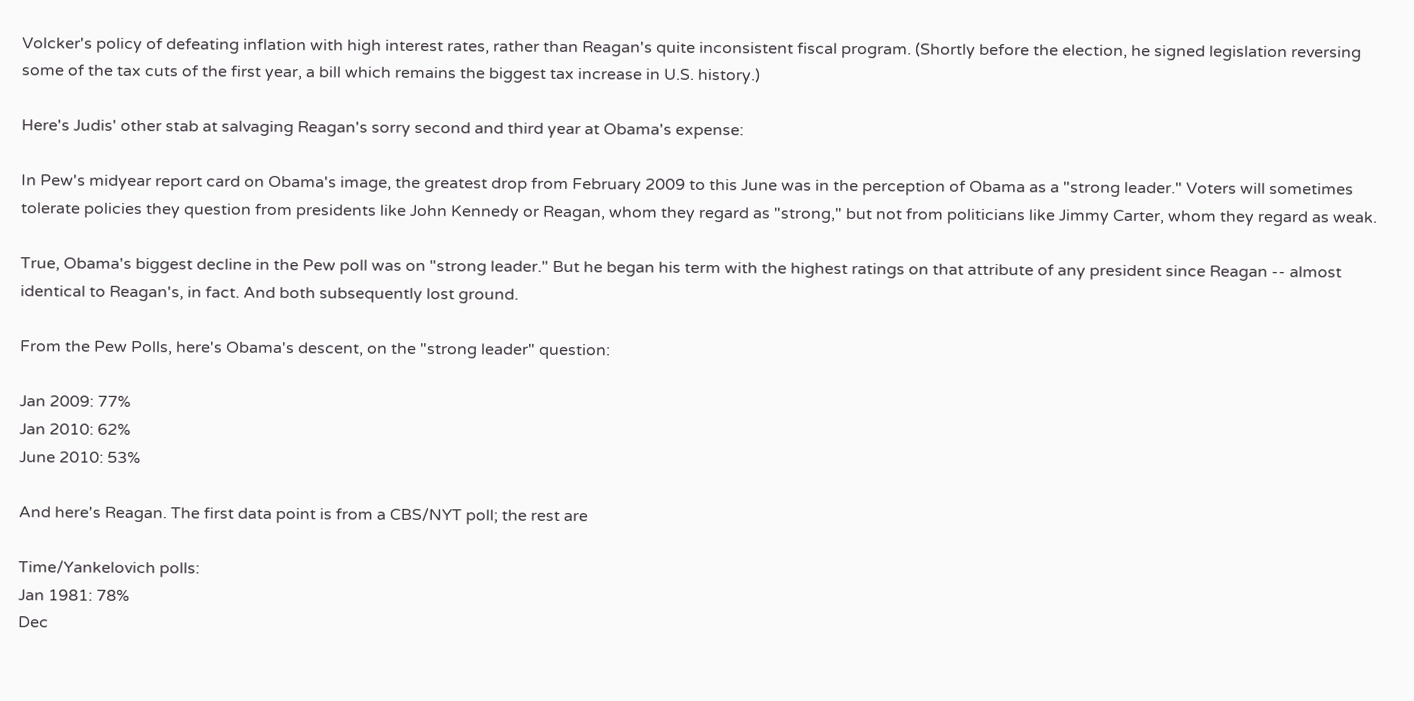Volcker's policy of defeating inflation with high interest rates, rather than Reagan's quite inconsistent fiscal program. (Shortly before the election, he signed legislation reversing some of the tax cuts of the first year, a bill which remains the biggest tax increase in U.S. history.)

Here's Judis' other stab at salvaging Reagan's sorry second and third year at Obama's expense:

In Pew's midyear report card on Obama's image, the greatest drop from February 2009 to this June was in the perception of Obama as a "strong leader." Voters will sometimes tolerate policies they question from presidents like John Kennedy or Reagan, whom they regard as "strong," but not from politicians like Jimmy Carter, whom they regard as weak.

True, Obama's biggest decline in the Pew poll was on "strong leader." But he began his term with the highest ratings on that attribute of any president since Reagan -- almost identical to Reagan's, in fact. And both subsequently lost ground.

From the Pew Polls, here's Obama's descent, on the "strong leader" question:

Jan 2009: 77%
Jan 2010: 62%
June 2010: 53%

And here's Reagan. The first data point is from a CBS/NYT poll; the rest are

Time/Yankelovich polls:
Jan 1981: 78%
Dec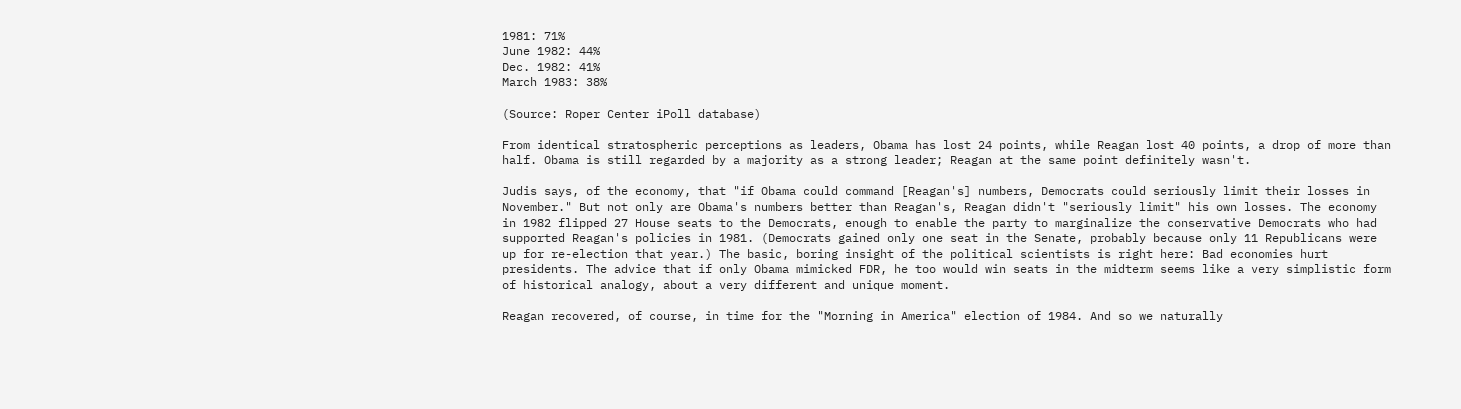1981: 71%
June 1982: 44%
Dec. 1982: 41%
March 1983: 38%

(Source: Roper Center iPoll database)

From identical stratospheric perceptions as leaders, Obama has lost 24 points, while Reagan lost 40 points, a drop of more than half. Obama is still regarded by a majority as a strong leader; Reagan at the same point definitely wasn't.

Judis says, of the economy, that "if Obama could command [Reagan's] numbers, Democrats could seriously limit their losses in November." But not only are Obama's numbers better than Reagan's, Reagan didn't "seriously limit" his own losses. The economy in 1982 flipped 27 House seats to the Democrats, enough to enable the party to marginalize the conservative Democrats who had supported Reagan's policies in 1981. (Democrats gained only one seat in the Senate, probably because only 11 Republicans were up for re-election that year.) The basic, boring insight of the political scientists is right here: Bad economies hurt presidents. The advice that if only Obama mimicked FDR, he too would win seats in the midterm seems like a very simplistic form of historical analogy, about a very different and unique moment.

Reagan recovered, of course, in time for the "Morning in America" election of 1984. And so we naturally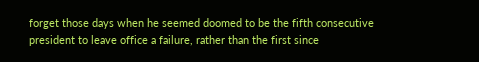forget those days when he seemed doomed to be the fifth consecutive president to leave office a failure, rather than the first since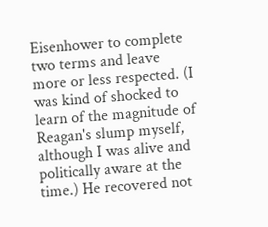Eisenhower to complete two terms and leave more or less respected. (I was kind of shocked to learn of the magnitude of Reagan's slump myself, although I was alive and politically aware at the time.) He recovered not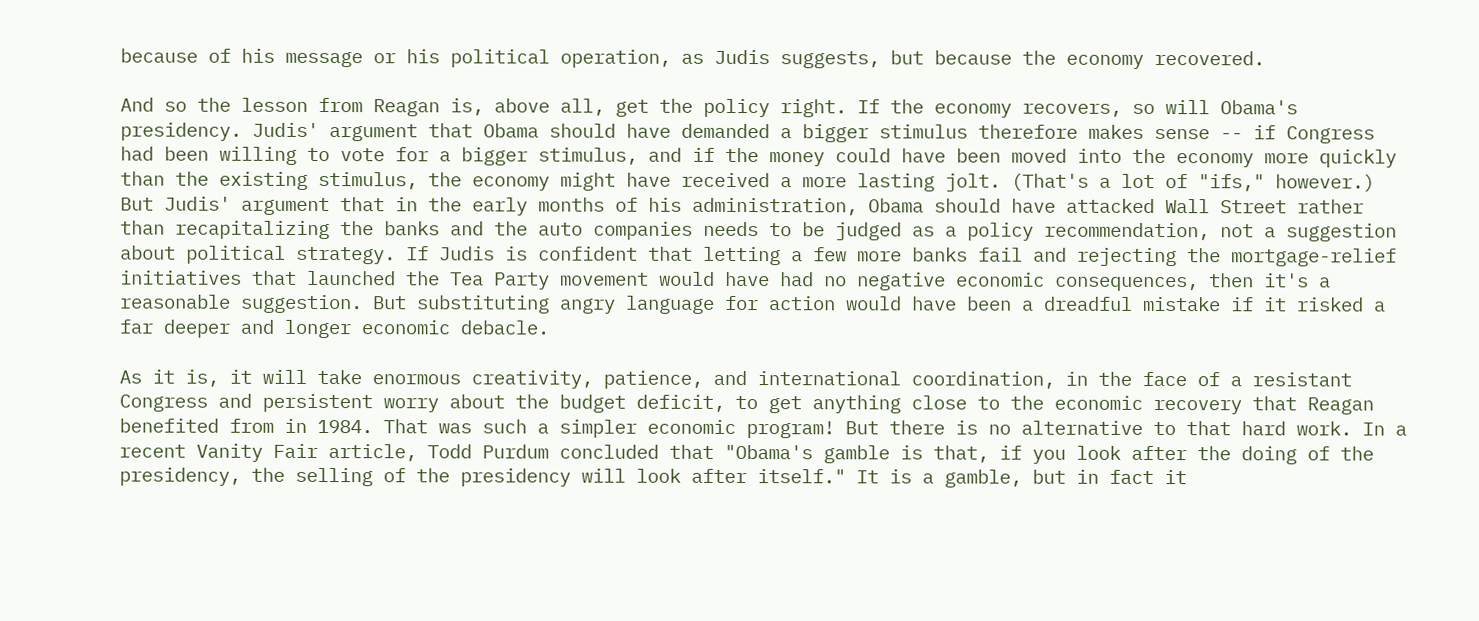because of his message or his political operation, as Judis suggests, but because the economy recovered.

And so the lesson from Reagan is, above all, get the policy right. If the economy recovers, so will Obama's presidency. Judis' argument that Obama should have demanded a bigger stimulus therefore makes sense -- if Congress had been willing to vote for a bigger stimulus, and if the money could have been moved into the economy more quickly than the existing stimulus, the economy might have received a more lasting jolt. (That's a lot of "ifs," however.) But Judis' argument that in the early months of his administration, Obama should have attacked Wall Street rather than recapitalizing the banks and the auto companies needs to be judged as a policy recommendation, not a suggestion about political strategy. If Judis is confident that letting a few more banks fail and rejecting the mortgage-relief initiatives that launched the Tea Party movement would have had no negative economic consequences, then it's a reasonable suggestion. But substituting angry language for action would have been a dreadful mistake if it risked a far deeper and longer economic debacle.

As it is, it will take enormous creativity, patience, and international coordination, in the face of a resistant Congress and persistent worry about the budget deficit, to get anything close to the economic recovery that Reagan benefited from in 1984. That was such a simpler economic program! But there is no alternative to that hard work. In a recent Vanity Fair article, Todd Purdum concluded that "Obama's gamble is that, if you look after the doing of the presidency, the selling of the presidency will look after itself." It is a gamble, but in fact it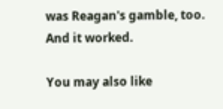was Reagan's gamble, too. And it worked.

You may also like